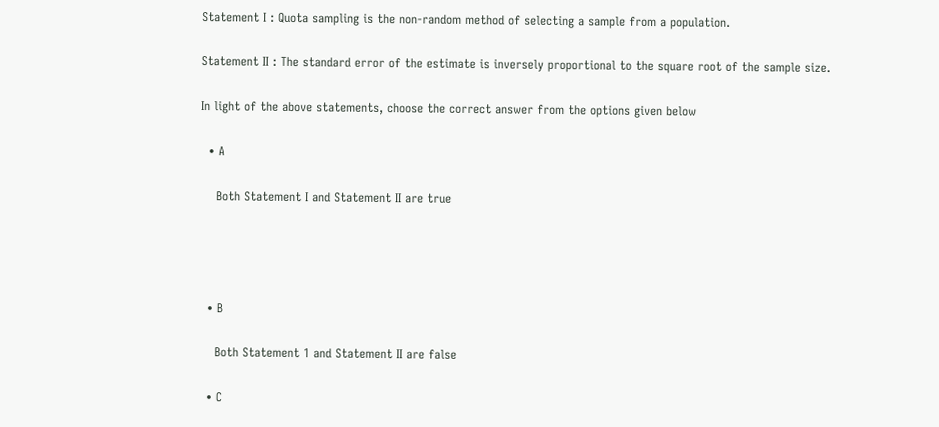Statement I : Quota sampling is the non-random method of selecting a sample from a population.

Statement II : The standard error of the estimate is inversely proportional to the square root of the sample size.

In light of the above statements, choose the correct answer from the options given below

  • A

    Both Statement I and Statement II are true




  • B

    Both Statement 1 and Statement II are false

  • C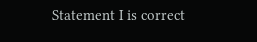Statement I is correct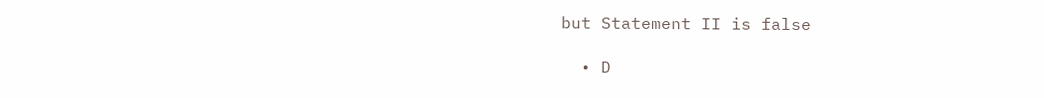but Statement II is false

  • D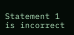Statement 1 is incorrect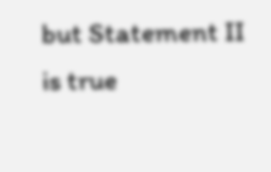but Statement II is true